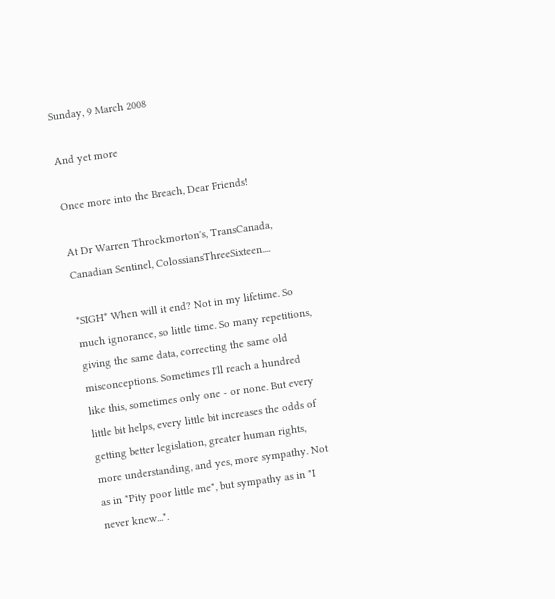Sunday, 9 March 2008

And yet more

Once more into the Breach, Dear Friends!

At Dr Warren Throckmorton's, TransCanada, Canadian Sentinel, ColossiansThreeSixteen....

*SIGH* When will it end? Not in my lifetime. So much ignorance, so little time. So many repetitions, giving the same data, correcting the same old misconceptions. Sometimes I'll reach a hundred like this, sometimes only one - or none. But every little bit helps, every little bit increases the odds of getting better legislation, greater human rights, more understanding, and yes, more sympathy. Not as in "Pity poor little me", but sympathy as in "I never knew...".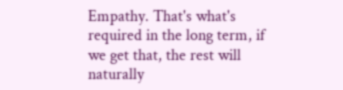Empathy. That's what's required in the long term, if we get that, the rest will naturally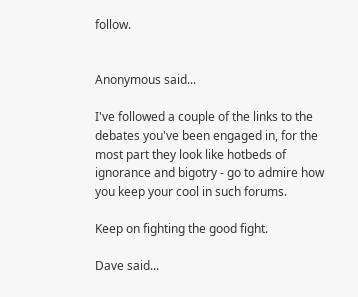follow.


Anonymous said...

I've followed a couple of the links to the debates you've been engaged in, for the most part they look like hotbeds of ignorance and bigotry - go to admire how you keep your cool in such forums.

Keep on fighting the good fight.

Dave said...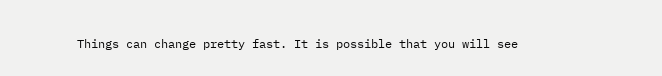Things can change pretty fast. It is possible that you will see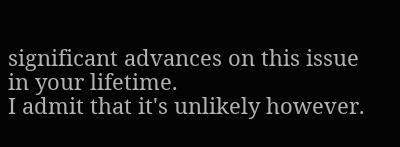significant advances on this issue in your lifetime.
I admit that it's unlikely however.